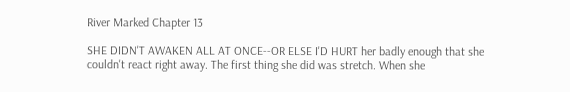River Marked Chapter 13

SHE DIDN'T AWAKEN ALL AT ONCE--OR ELSE I'D HURT her badly enough that she couldn't react right away. The first thing she did was stretch. When she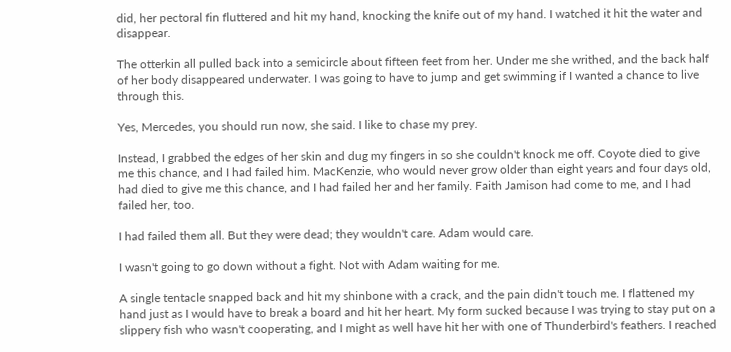did, her pectoral fin fluttered and hit my hand, knocking the knife out of my hand. I watched it hit the water and disappear.

The otterkin all pulled back into a semicircle about fifteen feet from her. Under me she writhed, and the back half of her body disappeared underwater. I was going to have to jump and get swimming if I wanted a chance to live through this.

Yes, Mercedes, you should run now, she said. I like to chase my prey.

Instead, I grabbed the edges of her skin and dug my fingers in so she couldn't knock me off. Coyote died to give me this chance, and I had failed him. MacKenzie, who would never grow older than eight years and four days old, had died to give me this chance, and I had failed her and her family. Faith Jamison had come to me, and I had failed her, too.

I had failed them all. But they were dead; they wouldn't care. Adam would care.

I wasn't going to go down without a fight. Not with Adam waiting for me.

A single tentacle snapped back and hit my shinbone with a crack, and the pain didn't touch me. I flattened my hand just as I would have to break a board and hit her heart. My form sucked because I was trying to stay put on a slippery fish who wasn't cooperating, and I might as well have hit her with one of Thunderbird's feathers. I reached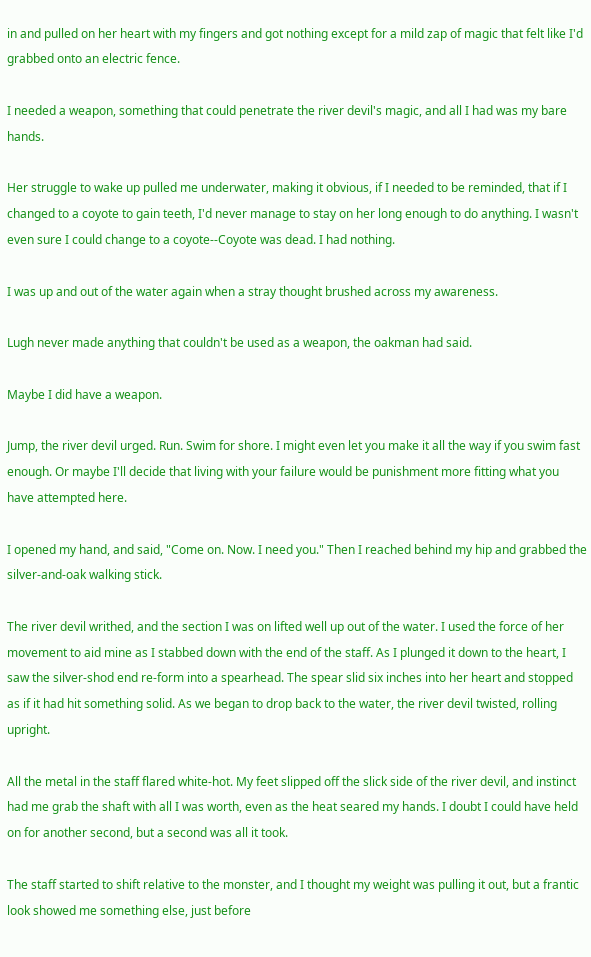in and pulled on her heart with my fingers and got nothing except for a mild zap of magic that felt like I'd grabbed onto an electric fence.

I needed a weapon, something that could penetrate the river devil's magic, and all I had was my bare hands.

Her struggle to wake up pulled me underwater, making it obvious, if I needed to be reminded, that if I changed to a coyote to gain teeth, I'd never manage to stay on her long enough to do anything. I wasn't even sure I could change to a coyote--Coyote was dead. I had nothing.

I was up and out of the water again when a stray thought brushed across my awareness.

Lugh never made anything that couldn't be used as a weapon, the oakman had said.

Maybe I did have a weapon.

Jump, the river devil urged. Run. Swim for shore. I might even let you make it all the way if you swim fast enough. Or maybe I'll decide that living with your failure would be punishment more fitting what you have attempted here.

I opened my hand, and said, "Come on. Now. I need you." Then I reached behind my hip and grabbed the silver-and-oak walking stick.

The river devil writhed, and the section I was on lifted well up out of the water. I used the force of her movement to aid mine as I stabbed down with the end of the staff. As I plunged it down to the heart, I saw the silver-shod end re-form into a spearhead. The spear slid six inches into her heart and stopped as if it had hit something solid. As we began to drop back to the water, the river devil twisted, rolling upright.

All the metal in the staff flared white-hot. My feet slipped off the slick side of the river devil, and instinct had me grab the shaft with all I was worth, even as the heat seared my hands. I doubt I could have held on for another second, but a second was all it took.

The staff started to shift relative to the monster, and I thought my weight was pulling it out, but a frantic look showed me something else, just before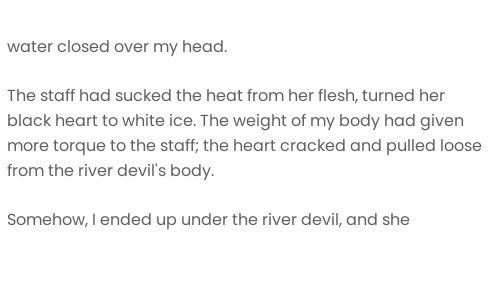water closed over my head.

The staff had sucked the heat from her flesh, turned her black heart to white ice. The weight of my body had given more torque to the staff; the heart cracked and pulled loose from the river devil's body.

Somehow, I ended up under the river devil, and she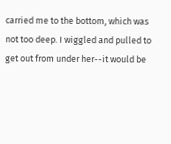carried me to the bottom, which was not too deep. I wiggled and pulled to get out from under her--it would be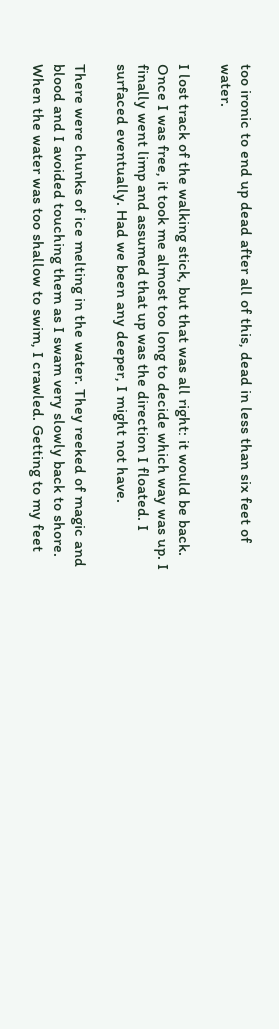too ironic to end up dead after all of this, dead in less than six feet of water.

I lost track of the walking stick, but that was all right: it would be back. Once I was free, it took me almost too long to decide which way was up. I finally went limp and assumed that up was the direction I floated. I surfaced eventually. Had we been any deeper, I might not have.

There were chunks of ice melting in the water. They reeked of magic and blood and I avoided touching them as I swam very slowly back to shore. When the water was too shallow to swim, I crawled. Getting to my feet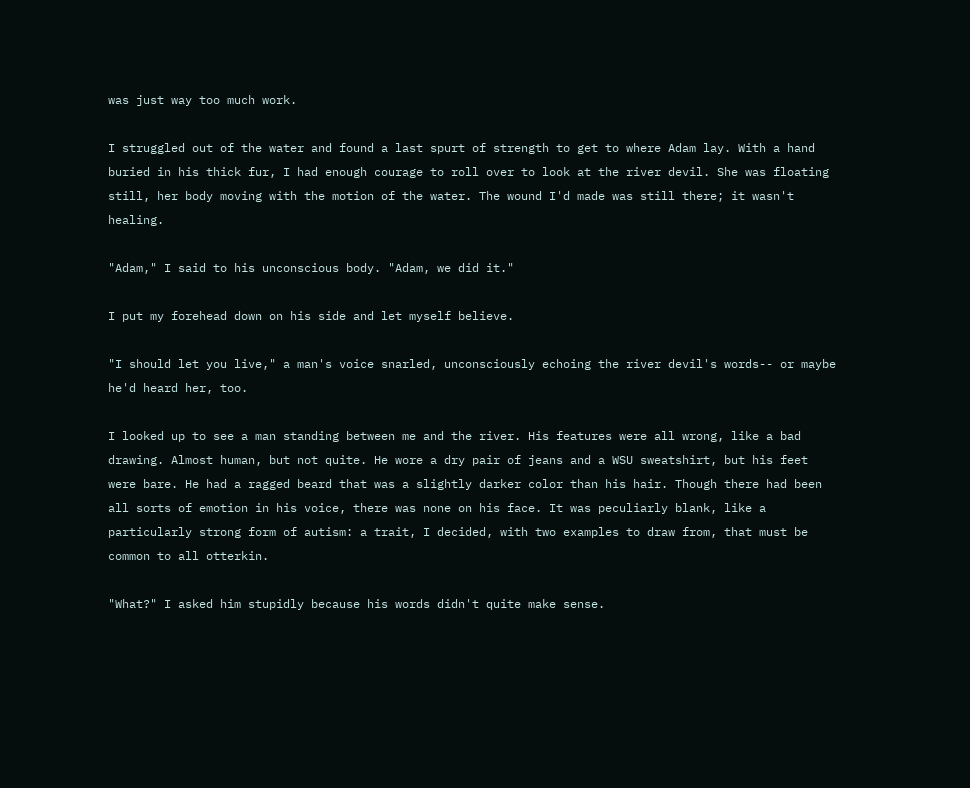was just way too much work.

I struggled out of the water and found a last spurt of strength to get to where Adam lay. With a hand buried in his thick fur, I had enough courage to roll over to look at the river devil. She was floating still, her body moving with the motion of the water. The wound I'd made was still there; it wasn't healing.

"Adam," I said to his unconscious body. "Adam, we did it."

I put my forehead down on his side and let myself believe.

"I should let you live," a man's voice snarled, unconsciously echoing the river devil's words-- or maybe he'd heard her, too.

I looked up to see a man standing between me and the river. His features were all wrong, like a bad drawing. Almost human, but not quite. He wore a dry pair of jeans and a WSU sweatshirt, but his feet were bare. He had a ragged beard that was a slightly darker color than his hair. Though there had been all sorts of emotion in his voice, there was none on his face. It was peculiarly blank, like a particularly strong form of autism: a trait, I decided, with two examples to draw from, that must be common to all otterkin.

"What?" I asked him stupidly because his words didn't quite make sense.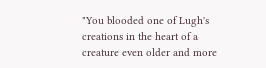"You blooded one of Lugh's creations in the heart of a creature even older and more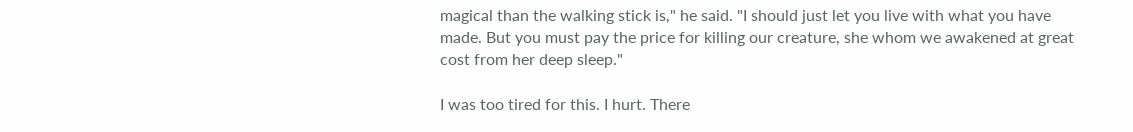magical than the walking stick is," he said. "I should just let you live with what you have made. But you must pay the price for killing our creature, she whom we awakened at great cost from her deep sleep."

I was too tired for this. I hurt. There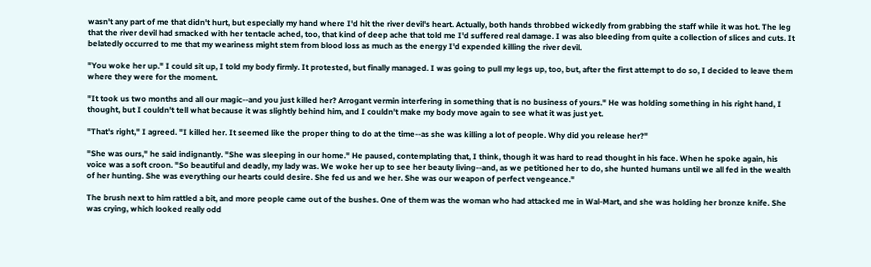wasn't any part of me that didn't hurt, but especially my hand where I'd hit the river devil's heart. Actually, both hands throbbed wickedly from grabbing the staff while it was hot. The leg that the river devil had smacked with her tentacle ached, too, that kind of deep ache that told me I'd suffered real damage. I was also bleeding from quite a collection of slices and cuts. It belatedly occurred to me that my weariness might stem from blood loss as much as the energy I'd expended killing the river devil.

"You woke her up." I could sit up, I told my body firmly. It protested, but finally managed. I was going to pull my legs up, too, but, after the first attempt to do so, I decided to leave them where they were for the moment.

"It took us two months and all our magic--and you just killed her? Arrogant vermin interfering in something that is no business of yours." He was holding something in his right hand, I thought, but I couldn't tell what because it was slightly behind him, and I couldn't make my body move again to see what it was just yet.

"That's right," I agreed. "I killed her. It seemed like the proper thing to do at the time--as she was killing a lot of people. Why did you release her?"

"She was ours," he said indignantly. "She was sleeping in our home." He paused, contemplating that, I think, though it was hard to read thought in his face. When he spoke again, his voice was a soft croon. "So beautiful and deadly, my lady was. We woke her up to see her beauty living--and, as we petitioned her to do, she hunted humans until we all fed in the wealth of her hunting. She was everything our hearts could desire. She fed us and we her. She was our weapon of perfect vengeance."

The brush next to him rattled a bit, and more people came out of the bushes. One of them was the woman who had attacked me in Wal-Mart, and she was holding her bronze knife. She was crying, which looked really odd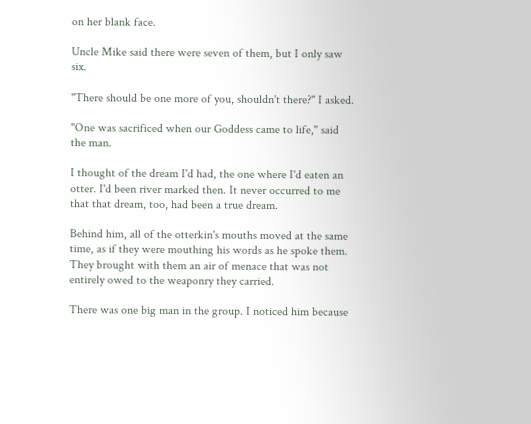on her blank face.

Uncle Mike said there were seven of them, but I only saw six.

"There should be one more of you, shouldn't there?" I asked.

"One was sacrificed when our Goddess came to life," said the man.

I thought of the dream I'd had, the one where I'd eaten an otter. I'd been river marked then. It never occurred to me that that dream, too, had been a true dream.

Behind him, all of the otterkin's mouths moved at the same time, as if they were mouthing his words as he spoke them. They brought with them an air of menace that was not entirely owed to the weaponry they carried.

There was one big man in the group. I noticed him because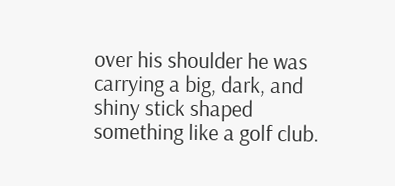over his shoulder he was carrying a big, dark, and shiny stick shaped something like a golf club.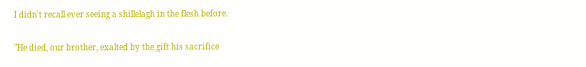I didn't recall ever seeing a shillelagh in the flesh before.

"He died, our brother, exalted by the gift his sacrifice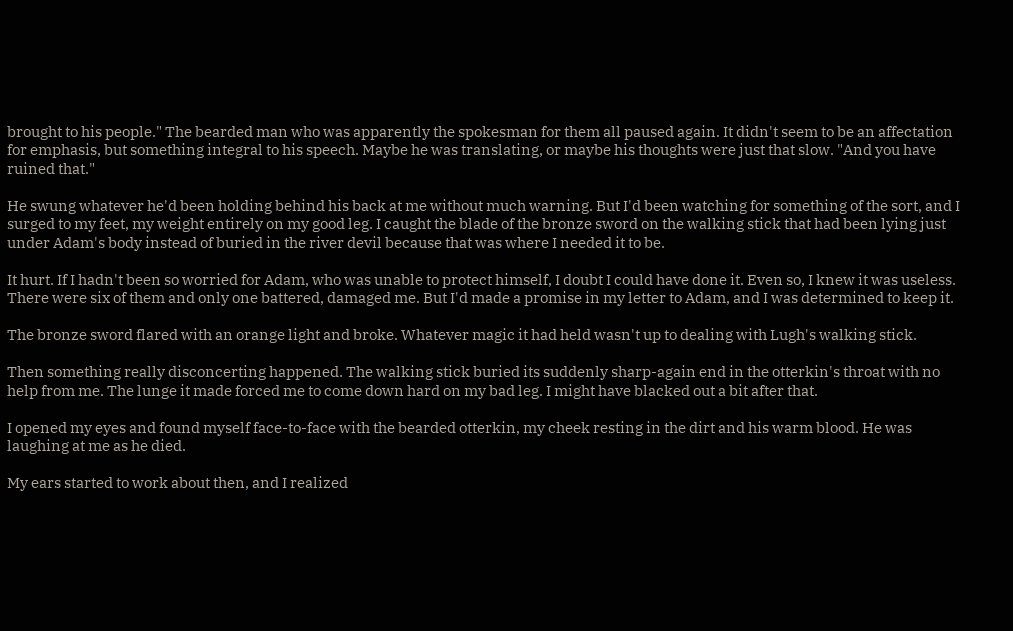brought to his people." The bearded man who was apparently the spokesman for them all paused again. It didn't seem to be an affectation for emphasis, but something integral to his speech. Maybe he was translating, or maybe his thoughts were just that slow. "And you have ruined that."

He swung whatever he'd been holding behind his back at me without much warning. But I'd been watching for something of the sort, and I surged to my feet, my weight entirely on my good leg. I caught the blade of the bronze sword on the walking stick that had been lying just under Adam's body instead of buried in the river devil because that was where I needed it to be.

It hurt. If I hadn't been so worried for Adam, who was unable to protect himself, I doubt I could have done it. Even so, I knew it was useless. There were six of them and only one battered, damaged me. But I'd made a promise in my letter to Adam, and I was determined to keep it.

The bronze sword flared with an orange light and broke. Whatever magic it had held wasn't up to dealing with Lugh's walking stick.

Then something really disconcerting happened. The walking stick buried its suddenly sharp-again end in the otterkin's throat with no help from me. The lunge it made forced me to come down hard on my bad leg. I might have blacked out a bit after that.

I opened my eyes and found myself face-to-face with the bearded otterkin, my cheek resting in the dirt and his warm blood. He was laughing at me as he died.

My ears started to work about then, and I realized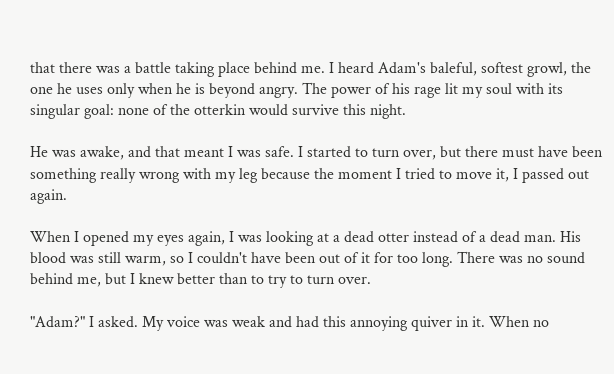that there was a battle taking place behind me. I heard Adam's baleful, softest growl, the one he uses only when he is beyond angry. The power of his rage lit my soul with its singular goal: none of the otterkin would survive this night.

He was awake, and that meant I was safe. I started to turn over, but there must have been something really wrong with my leg because the moment I tried to move it, I passed out again.

When I opened my eyes again, I was looking at a dead otter instead of a dead man. His blood was still warm, so I couldn't have been out of it for too long. There was no sound behind me, but I knew better than to try to turn over.

"Adam?" I asked. My voice was weak and had this annoying quiver in it. When no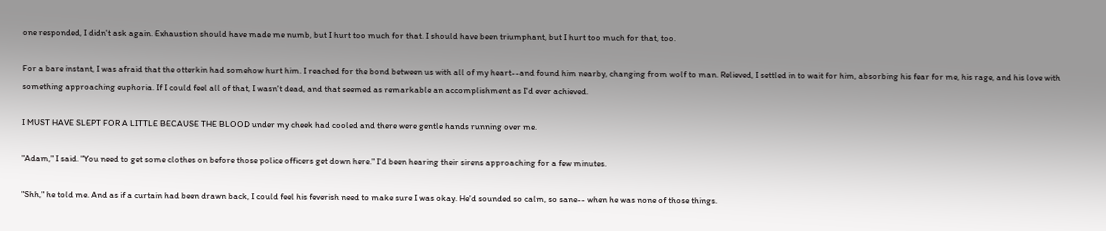one responded, I didn't ask again. Exhaustion should have made me numb, but I hurt too much for that. I should have been triumphant, but I hurt too much for that, too.

For a bare instant, I was afraid that the otterkin had somehow hurt him. I reached for the bond between us with all of my heart--and found him nearby, changing from wolf to man. Relieved, I settled in to wait for him, absorbing his fear for me, his rage, and his love with something approaching euphoria. If I could feel all of that, I wasn't dead, and that seemed as remarkable an accomplishment as I'd ever achieved.

I MUST HAVE SLEPT FOR A LITTLE BECAUSE THE BLOOD under my cheek had cooled and there were gentle hands running over me.

"Adam," I said. "You need to get some clothes on before those police officers get down here." I'd been hearing their sirens approaching for a few minutes.

"Shh," he told me. And as if a curtain had been drawn back, I could feel his feverish need to make sure I was okay. He'd sounded so calm, so sane-- when he was none of those things.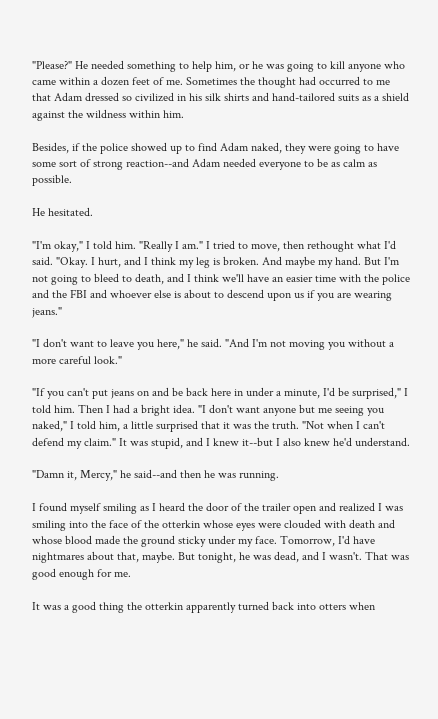"Please?" He needed something to help him, or he was going to kill anyone who came within a dozen feet of me. Sometimes the thought had occurred to me that Adam dressed so civilized in his silk shirts and hand-tailored suits as a shield against the wildness within him.

Besides, if the police showed up to find Adam naked, they were going to have some sort of strong reaction--and Adam needed everyone to be as calm as possible.

He hesitated.

"I'm okay," I told him. "Really I am." I tried to move, then rethought what I'd said. "Okay. I hurt, and I think my leg is broken. And maybe my hand. But I'm not going to bleed to death, and I think we'll have an easier time with the police and the FBI and whoever else is about to descend upon us if you are wearing jeans."

"I don't want to leave you here," he said. "And I'm not moving you without a more careful look."

"If you can't put jeans on and be back here in under a minute, I'd be surprised," I told him. Then I had a bright idea. "I don't want anyone but me seeing you naked," I told him, a little surprised that it was the truth. "Not when I can't defend my claim." It was stupid, and I knew it--but I also knew he'd understand.

"Damn it, Mercy," he said--and then he was running.

I found myself smiling as I heard the door of the trailer open and realized I was smiling into the face of the otterkin whose eyes were clouded with death and whose blood made the ground sticky under my face. Tomorrow, I'd have nightmares about that, maybe. But tonight, he was dead, and I wasn't. That was good enough for me.

It was a good thing the otterkin apparently turned back into otters when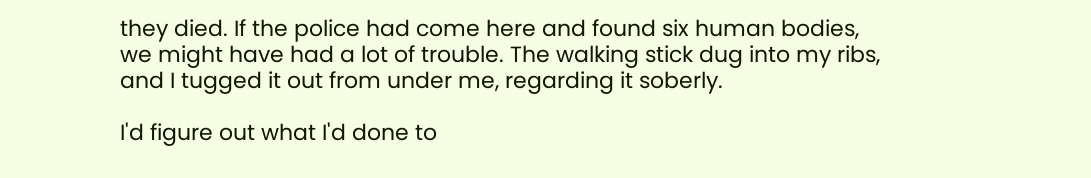they died. If the police had come here and found six human bodies, we might have had a lot of trouble. The walking stick dug into my ribs, and I tugged it out from under me, regarding it soberly.

I'd figure out what I'd done to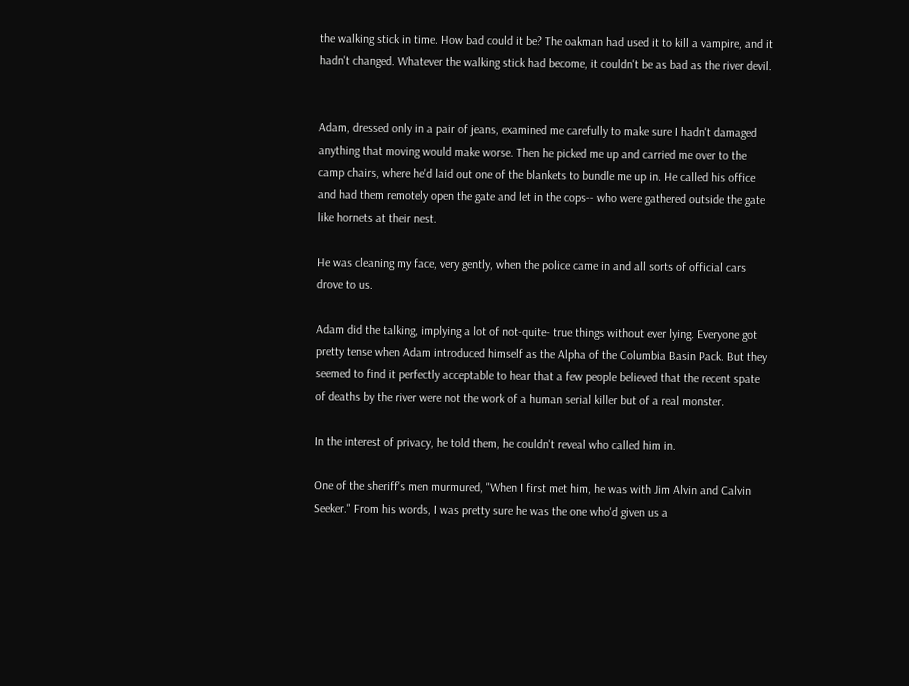the walking stick in time. How bad could it be? The oakman had used it to kill a vampire, and it hadn't changed. Whatever the walking stick had become, it couldn't be as bad as the river devil.


Adam, dressed only in a pair of jeans, examined me carefully to make sure I hadn't damaged anything that moving would make worse. Then he picked me up and carried me over to the camp chairs, where he'd laid out one of the blankets to bundle me up in. He called his office and had them remotely open the gate and let in the cops-- who were gathered outside the gate like hornets at their nest.

He was cleaning my face, very gently, when the police came in and all sorts of official cars drove to us.

Adam did the talking, implying a lot of not-quite- true things without ever lying. Everyone got pretty tense when Adam introduced himself as the Alpha of the Columbia Basin Pack. But they seemed to find it perfectly acceptable to hear that a few people believed that the recent spate of deaths by the river were not the work of a human serial killer but of a real monster.

In the interest of privacy, he told them, he couldn't reveal who called him in.

One of the sheriff's men murmured, "When I first met him, he was with Jim Alvin and Calvin Seeker." From his words, I was pretty sure he was the one who'd given us a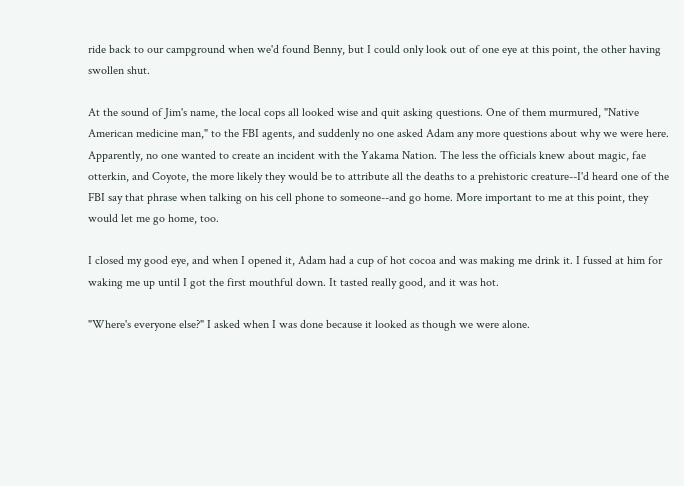ride back to our campground when we'd found Benny, but I could only look out of one eye at this point, the other having swollen shut.

At the sound of Jim's name, the local cops all looked wise and quit asking questions. One of them murmured, "Native American medicine man," to the FBI agents, and suddenly no one asked Adam any more questions about why we were here. Apparently, no one wanted to create an incident with the Yakama Nation. The less the officials knew about magic, fae otterkin, and Coyote, the more likely they would be to attribute all the deaths to a prehistoric creature--I'd heard one of the FBI say that phrase when talking on his cell phone to someone--and go home. More important to me at this point, they would let me go home, too.

I closed my good eye, and when I opened it, Adam had a cup of hot cocoa and was making me drink it. I fussed at him for waking me up until I got the first mouthful down. It tasted really good, and it was hot.

"Where's everyone else?" I asked when I was done because it looked as though we were alone.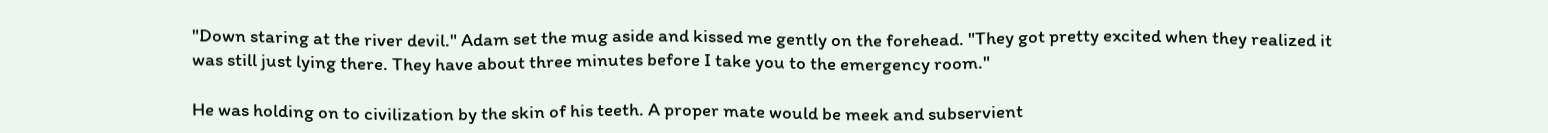"Down staring at the river devil." Adam set the mug aside and kissed me gently on the forehead. "They got pretty excited when they realized it was still just lying there. They have about three minutes before I take you to the emergency room."

He was holding on to civilization by the skin of his teeth. A proper mate would be meek and subservient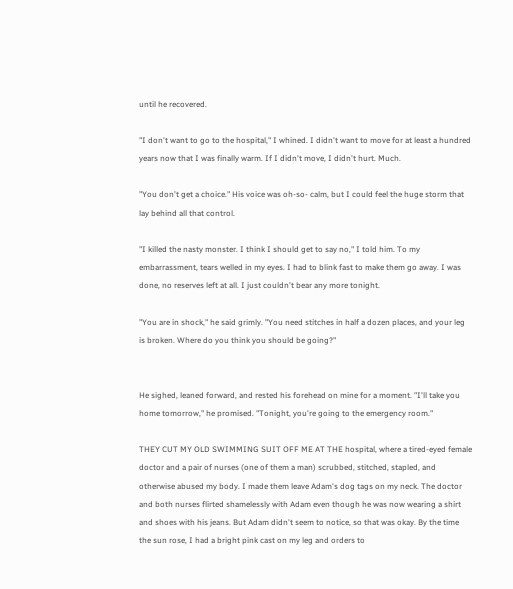until he recovered.

"I don't want to go to the hospital," I whined. I didn't want to move for at least a hundred years now that I was finally warm. If I didn't move, I didn't hurt. Much.

"You don't get a choice." His voice was oh-so- calm, but I could feel the huge storm that lay behind all that control.

"I killed the nasty monster. I think I should get to say no," I told him. To my embarrassment, tears welled in my eyes. I had to blink fast to make them go away. I was done, no reserves left at all. I just couldn't bear any more tonight.

"You are in shock," he said grimly. "You need stitches in half a dozen places, and your leg is broken. Where do you think you should be going?"


He sighed, leaned forward, and rested his forehead on mine for a moment. "I'll take you home tomorrow," he promised. "Tonight, you're going to the emergency room."

THEY CUT MY OLD SWIMMING SUIT OFF ME AT THE hospital, where a tired-eyed female doctor and a pair of nurses (one of them a man) scrubbed, stitched, stapled, and otherwise abused my body. I made them leave Adam's dog tags on my neck. The doctor and both nurses flirted shamelessly with Adam even though he was now wearing a shirt and shoes with his jeans. But Adam didn't seem to notice, so that was okay. By the time the sun rose, I had a bright pink cast on my leg and orders to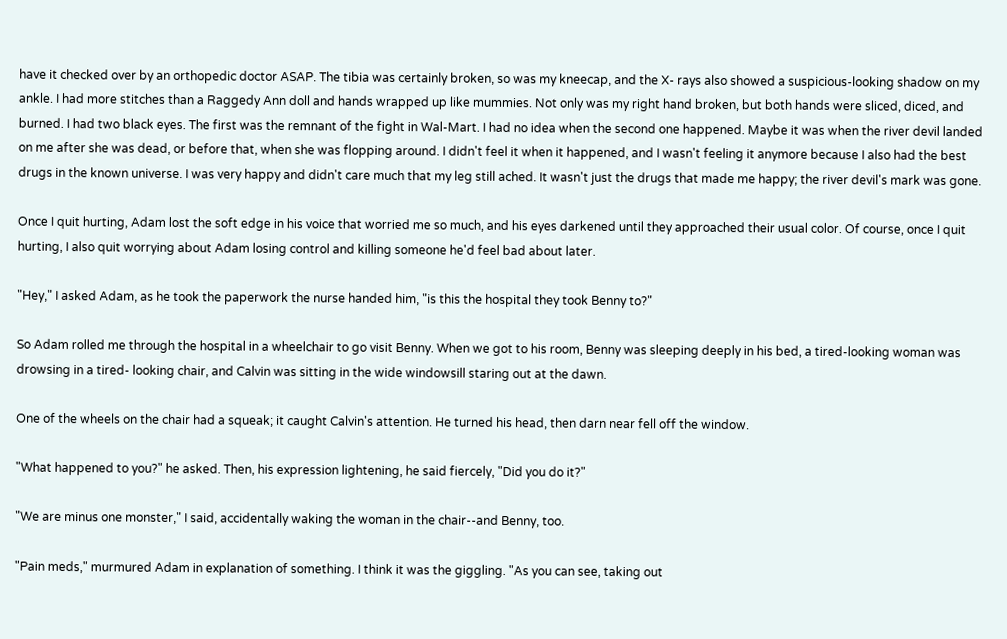have it checked over by an orthopedic doctor ASAP. The tibia was certainly broken, so was my kneecap, and the X- rays also showed a suspicious-looking shadow on my ankle. I had more stitches than a Raggedy Ann doll and hands wrapped up like mummies. Not only was my right hand broken, but both hands were sliced, diced, and burned. I had two black eyes. The first was the remnant of the fight in Wal-Mart. I had no idea when the second one happened. Maybe it was when the river devil landed on me after she was dead, or before that, when she was flopping around. I didn't feel it when it happened, and I wasn't feeling it anymore because I also had the best drugs in the known universe. I was very happy and didn't care much that my leg still ached. It wasn't just the drugs that made me happy; the river devil's mark was gone.

Once I quit hurting, Adam lost the soft edge in his voice that worried me so much, and his eyes darkened until they approached their usual color. Of course, once I quit hurting, I also quit worrying about Adam losing control and killing someone he'd feel bad about later.

"Hey," I asked Adam, as he took the paperwork the nurse handed him, "is this the hospital they took Benny to?"

So Adam rolled me through the hospital in a wheelchair to go visit Benny. When we got to his room, Benny was sleeping deeply in his bed, a tired-looking woman was drowsing in a tired- looking chair, and Calvin was sitting in the wide windowsill staring out at the dawn.

One of the wheels on the chair had a squeak; it caught Calvin's attention. He turned his head, then darn near fell off the window.

"What happened to you?" he asked. Then, his expression lightening, he said fiercely, "Did you do it?"

"We are minus one monster," I said, accidentally waking the woman in the chair--and Benny, too.

"Pain meds," murmured Adam in explanation of something. I think it was the giggling. "As you can see, taking out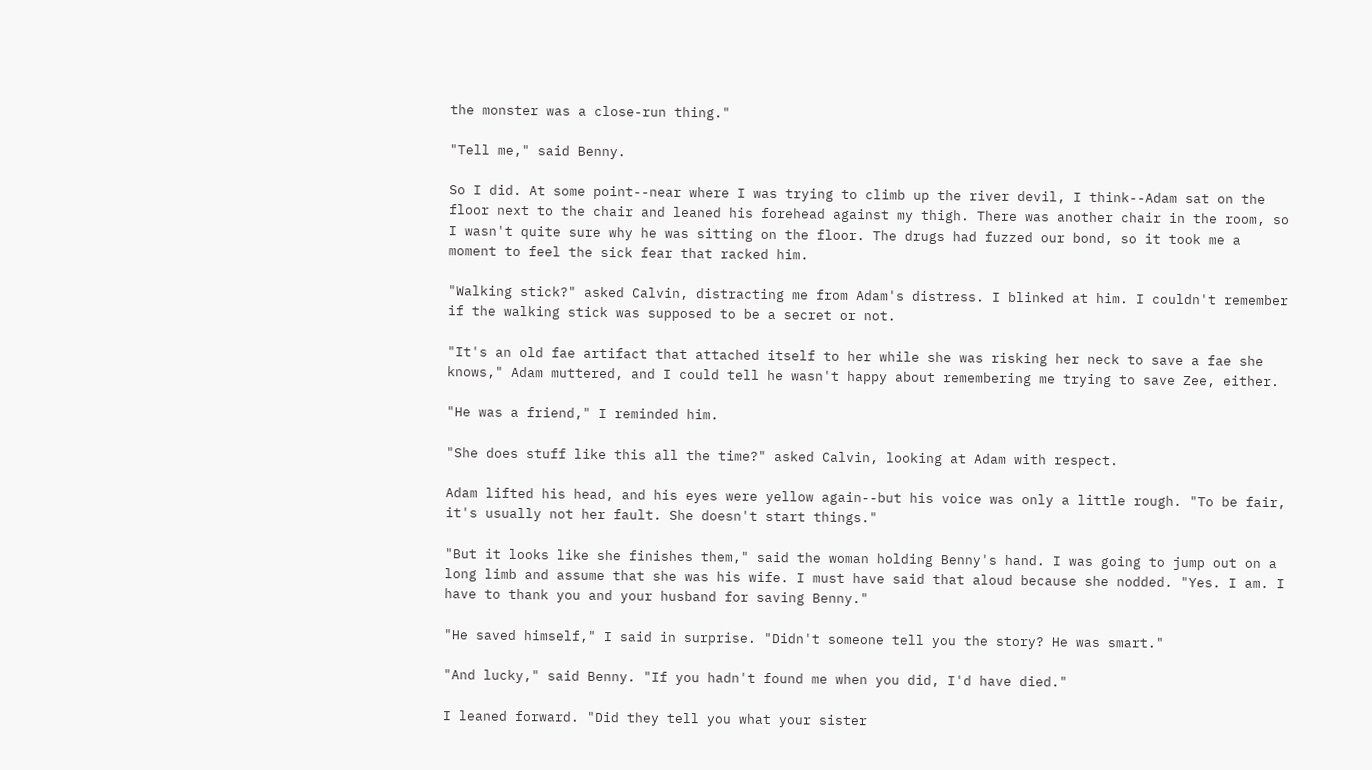the monster was a close-run thing."

"Tell me," said Benny.

So I did. At some point--near where I was trying to climb up the river devil, I think--Adam sat on the floor next to the chair and leaned his forehead against my thigh. There was another chair in the room, so I wasn't quite sure why he was sitting on the floor. The drugs had fuzzed our bond, so it took me a moment to feel the sick fear that racked him.

"Walking stick?" asked Calvin, distracting me from Adam's distress. I blinked at him. I couldn't remember if the walking stick was supposed to be a secret or not.

"It's an old fae artifact that attached itself to her while she was risking her neck to save a fae she knows," Adam muttered, and I could tell he wasn't happy about remembering me trying to save Zee, either.

"He was a friend," I reminded him.

"She does stuff like this all the time?" asked Calvin, looking at Adam with respect.

Adam lifted his head, and his eyes were yellow again--but his voice was only a little rough. "To be fair, it's usually not her fault. She doesn't start things."

"But it looks like she finishes them," said the woman holding Benny's hand. I was going to jump out on a long limb and assume that she was his wife. I must have said that aloud because she nodded. "Yes. I am. I have to thank you and your husband for saving Benny."

"He saved himself," I said in surprise. "Didn't someone tell you the story? He was smart."

"And lucky," said Benny. "If you hadn't found me when you did, I'd have died."

I leaned forward. "Did they tell you what your sister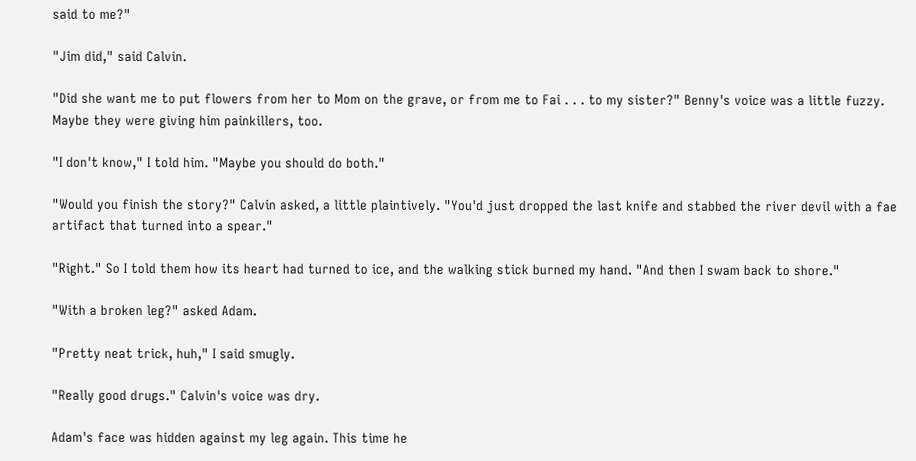said to me?"

"Jim did," said Calvin.

"Did she want me to put flowers from her to Mom on the grave, or from me to Fai . . . to my sister?" Benny's voice was a little fuzzy. Maybe they were giving him painkillers, too.

"I don't know," I told him. "Maybe you should do both."

"Would you finish the story?" Calvin asked, a little plaintively. "You'd just dropped the last knife and stabbed the river devil with a fae artifact that turned into a spear."

"Right." So I told them how its heart had turned to ice, and the walking stick burned my hand. "And then I swam back to shore."

"With a broken leg?" asked Adam.

"Pretty neat trick, huh," I said smugly.

"Really good drugs." Calvin's voice was dry.

Adam's face was hidden against my leg again. This time he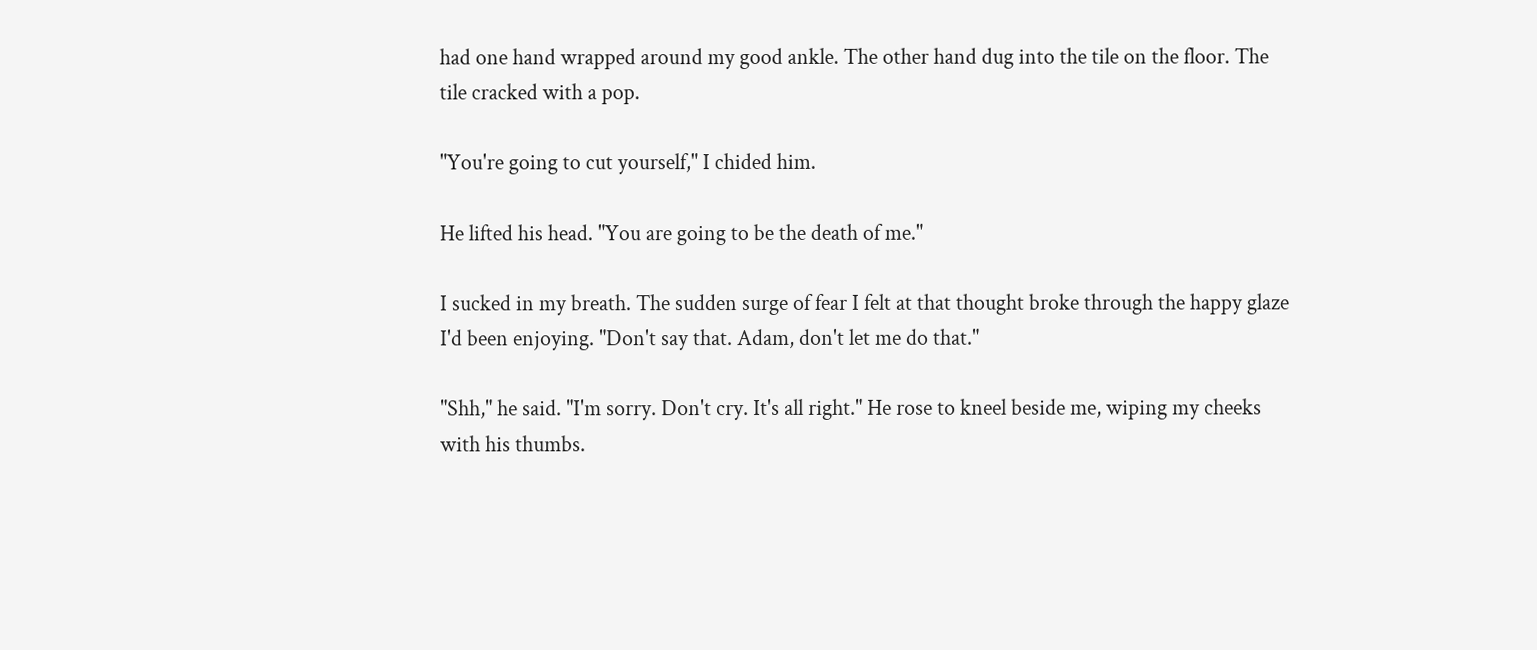had one hand wrapped around my good ankle. The other hand dug into the tile on the floor. The tile cracked with a pop.

"You're going to cut yourself," I chided him.

He lifted his head. "You are going to be the death of me."

I sucked in my breath. The sudden surge of fear I felt at that thought broke through the happy glaze I'd been enjoying. "Don't say that. Adam, don't let me do that."

"Shh," he said. "I'm sorry. Don't cry. It's all right." He rose to kneel beside me, wiping my cheeks with his thumbs.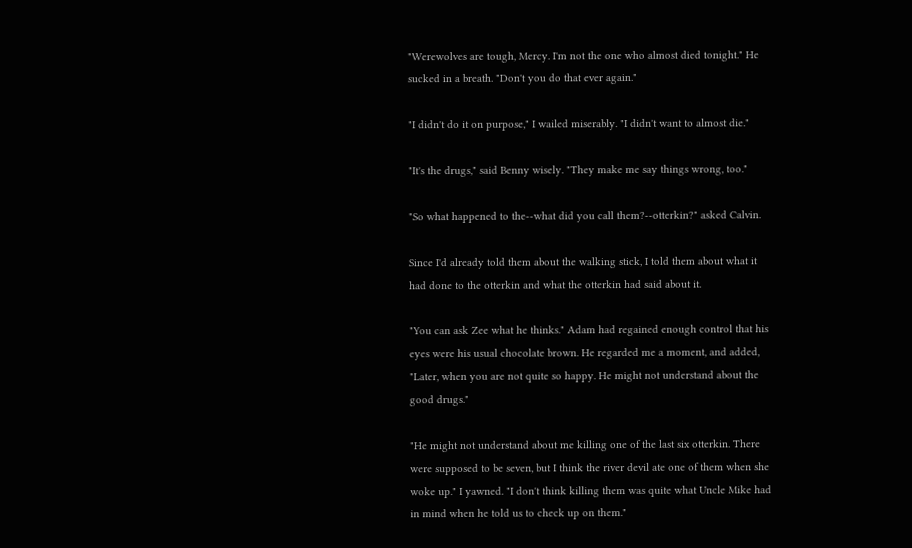"Werewolves are tough, Mercy. I'm not the one who almost died tonight." He sucked in a breath. "Don't you do that ever again."

"I didn't do it on purpose," I wailed miserably. "I didn't want to almost die."

"It's the drugs," said Benny wisely. "They make me say things wrong, too."

"So what happened to the--what did you call them?--otterkin?" asked Calvin.

Since I'd already told them about the walking stick, I told them about what it had done to the otterkin and what the otterkin had said about it.

"You can ask Zee what he thinks." Adam had regained enough control that his eyes were his usual chocolate brown. He regarded me a moment, and added, "Later, when you are not quite so happy. He might not understand about the good drugs."

"He might not understand about me killing one of the last six otterkin. There were supposed to be seven, but I think the river devil ate one of them when she woke up." I yawned. "I don't think killing them was quite what Uncle Mike had in mind when he told us to check up on them."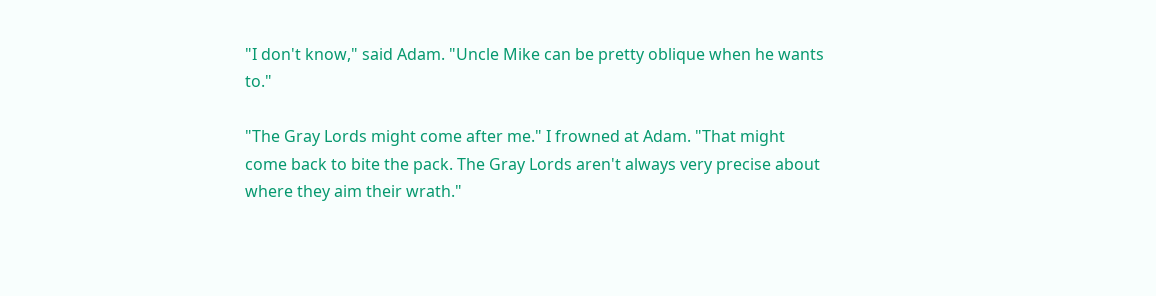"I don't know," said Adam. "Uncle Mike can be pretty oblique when he wants to."

"The Gray Lords might come after me." I frowned at Adam. "That might come back to bite the pack. The Gray Lords aren't always very precise about where they aim their wrath."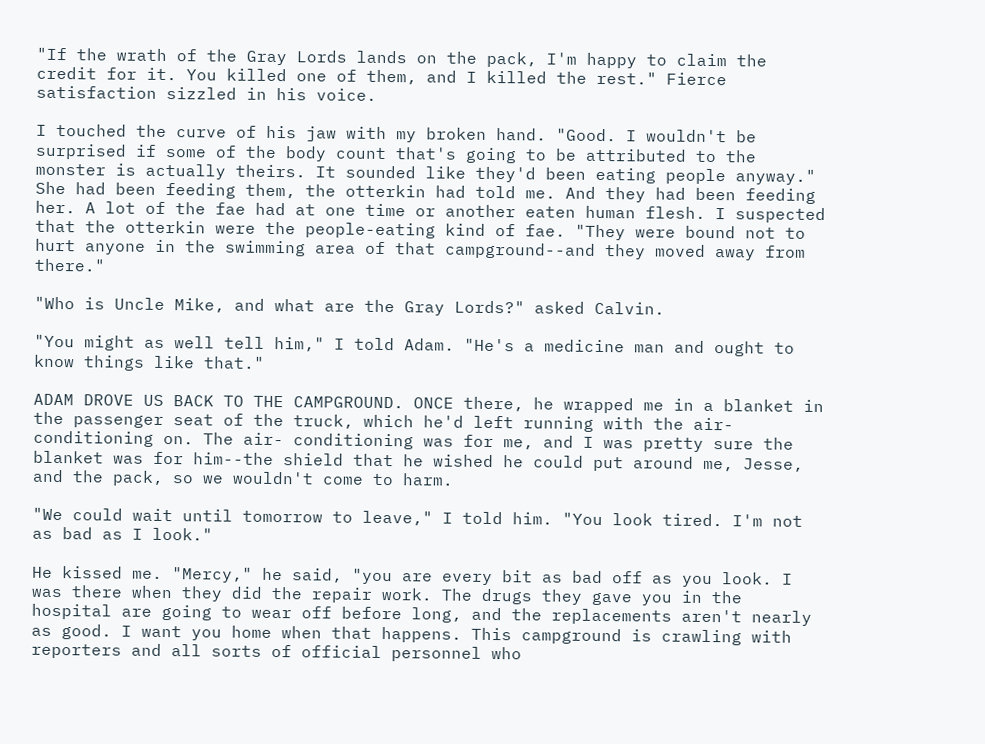"If the wrath of the Gray Lords lands on the pack, I'm happy to claim the credit for it. You killed one of them, and I killed the rest." Fierce satisfaction sizzled in his voice.

I touched the curve of his jaw with my broken hand. "Good. I wouldn't be surprised if some of the body count that's going to be attributed to the monster is actually theirs. It sounded like they'd been eating people anyway." She had been feeding them, the otterkin had told me. And they had been feeding her. A lot of the fae had at one time or another eaten human flesh. I suspected that the otterkin were the people-eating kind of fae. "They were bound not to hurt anyone in the swimming area of that campground--and they moved away from there."

"Who is Uncle Mike, and what are the Gray Lords?" asked Calvin.

"You might as well tell him," I told Adam. "He's a medicine man and ought to know things like that."

ADAM DROVE US BACK TO THE CAMPGROUND. ONCE there, he wrapped me in a blanket in the passenger seat of the truck, which he'd left running with the air-conditioning on. The air- conditioning was for me, and I was pretty sure the blanket was for him--the shield that he wished he could put around me, Jesse, and the pack, so we wouldn't come to harm.

"We could wait until tomorrow to leave," I told him. "You look tired. I'm not as bad as I look."

He kissed me. "Mercy," he said, "you are every bit as bad off as you look. I was there when they did the repair work. The drugs they gave you in the hospital are going to wear off before long, and the replacements aren't nearly as good. I want you home when that happens. This campground is crawling with reporters and all sorts of official personnel who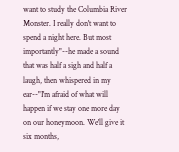want to study the Columbia River Monster. I really don't want to spend a night here. But most importantly"--he made a sound that was half a sigh and half a laugh, then whispered in my ear--"I'm afraid of what will happen if we stay one more day on our honeymoon. We'll give it six months,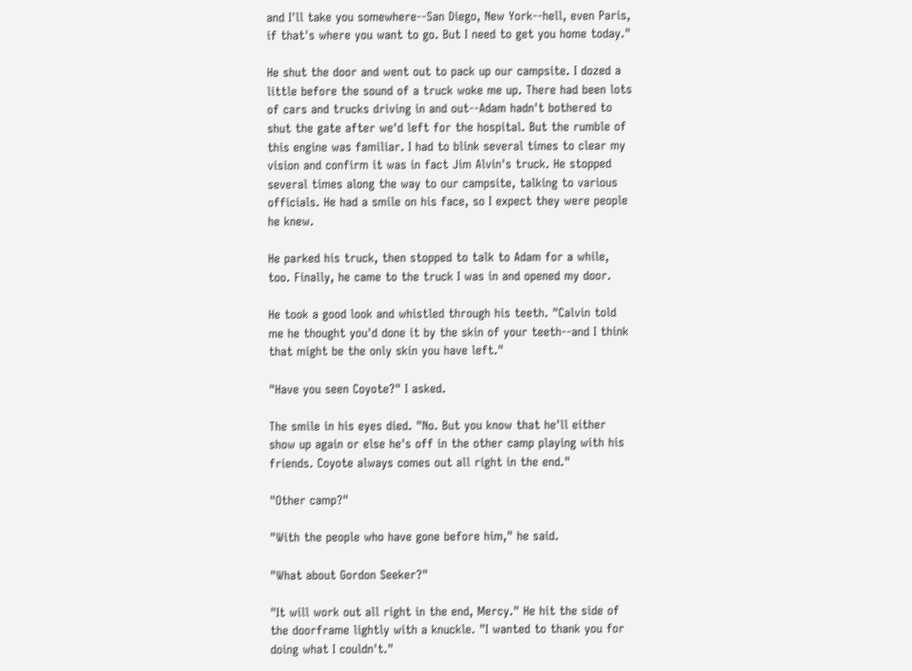and I'll take you somewhere--San Diego, New York--hell, even Paris, if that's where you want to go. But I need to get you home today."

He shut the door and went out to pack up our campsite. I dozed a little before the sound of a truck woke me up. There had been lots of cars and trucks driving in and out--Adam hadn't bothered to shut the gate after we'd left for the hospital. But the rumble of this engine was familiar. I had to blink several times to clear my vision and confirm it was in fact Jim Alvin's truck. He stopped several times along the way to our campsite, talking to various officials. He had a smile on his face, so I expect they were people he knew.

He parked his truck, then stopped to talk to Adam for a while, too. Finally, he came to the truck I was in and opened my door.

He took a good look and whistled through his teeth. "Calvin told me he thought you'd done it by the skin of your teeth--and I think that might be the only skin you have left."

"Have you seen Coyote?" I asked.

The smile in his eyes died. "No. But you know that he'll either show up again or else he's off in the other camp playing with his friends. Coyote always comes out all right in the end."

"Other camp?"

"With the people who have gone before him," he said.

"What about Gordon Seeker?"

"It will work out all right in the end, Mercy." He hit the side of the doorframe lightly with a knuckle. "I wanted to thank you for doing what I couldn't."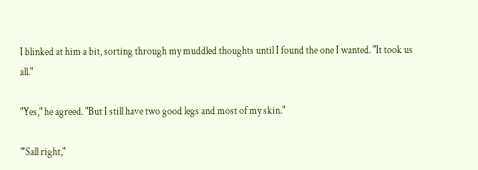I blinked at him a bit, sorting through my muddled thoughts until I found the one I wanted. "It took us all."

"Yes," he agreed. "But I still have two good legs and most of my skin."

"'Sall right,"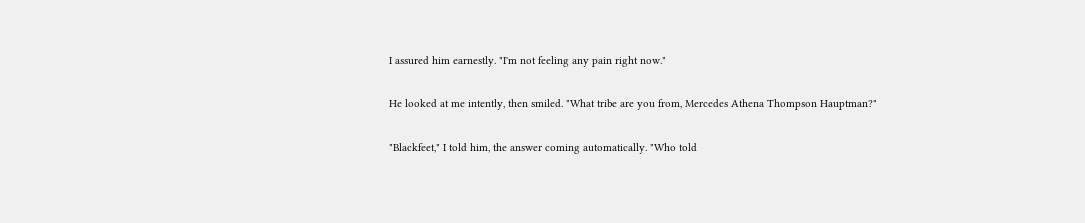I assured him earnestly. "I'm not feeling any pain right now."

He looked at me intently, then smiled. "What tribe are you from, Mercedes Athena Thompson Hauptman?"

"Blackfeet," I told him, the answer coming automatically. "Who told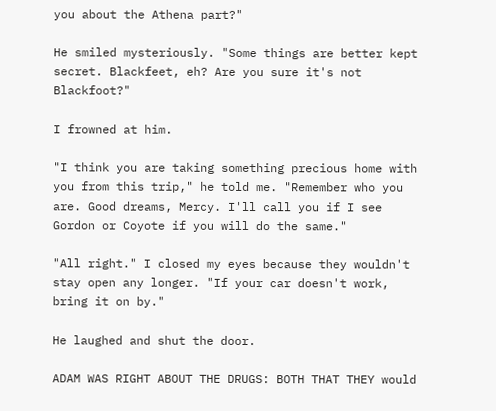you about the Athena part?"

He smiled mysteriously. "Some things are better kept secret. Blackfeet, eh? Are you sure it's not Blackfoot?"

I frowned at him.

"I think you are taking something precious home with you from this trip," he told me. "Remember who you are. Good dreams, Mercy. I'll call you if I see Gordon or Coyote if you will do the same."

"All right." I closed my eyes because they wouldn't stay open any longer. "If your car doesn't work, bring it on by."

He laughed and shut the door.

ADAM WAS RIGHT ABOUT THE DRUGS: BOTH THAT THEY would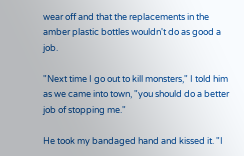wear off and that the replacements in the amber plastic bottles wouldn't do as good a job.

"Next time I go out to kill monsters," I told him as we came into town, "you should do a better job of stopping me."

He took my bandaged hand and kissed it. "I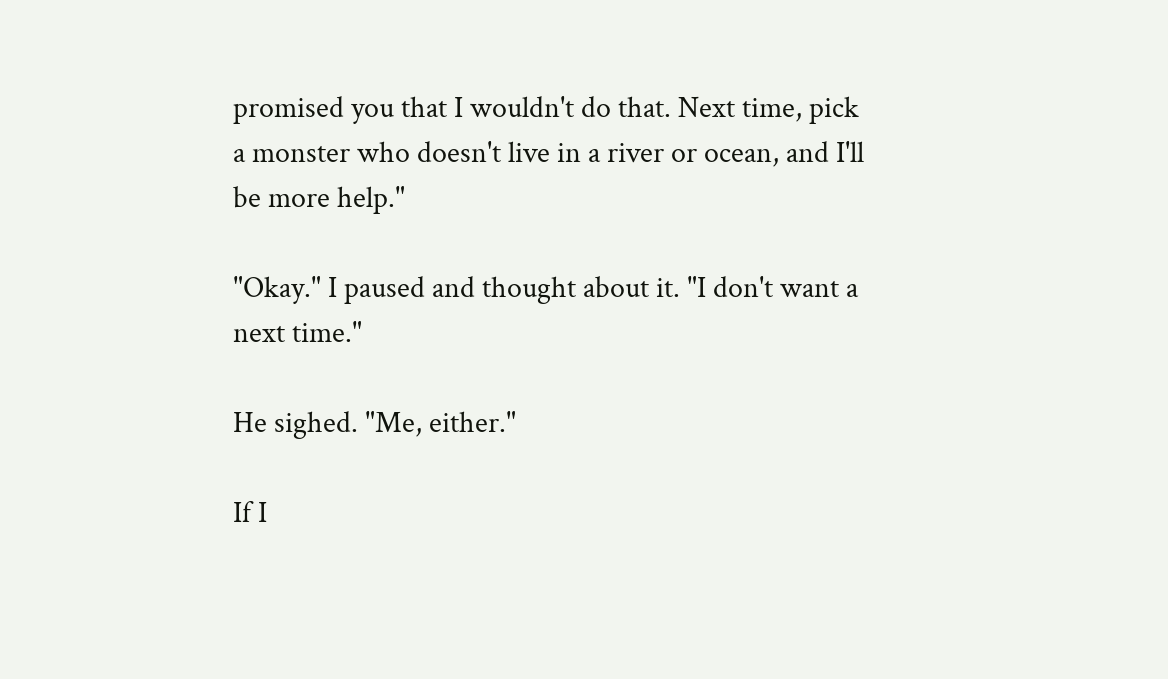promised you that I wouldn't do that. Next time, pick a monster who doesn't live in a river or ocean, and I'll be more help."

"Okay." I paused and thought about it. "I don't want a next time."

He sighed. "Me, either."

If I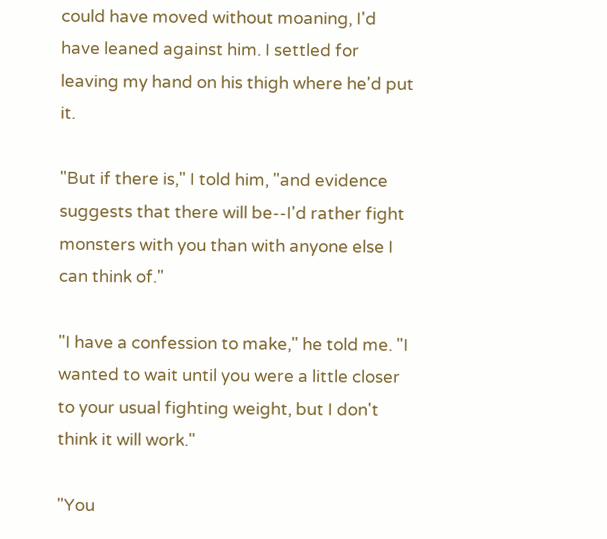could have moved without moaning, I'd have leaned against him. I settled for leaving my hand on his thigh where he'd put it.

"But if there is," I told him, "and evidence suggests that there will be--I'd rather fight monsters with you than with anyone else I can think of."

"I have a confession to make," he told me. "I wanted to wait until you were a little closer to your usual fighting weight, but I don't think it will work."

"You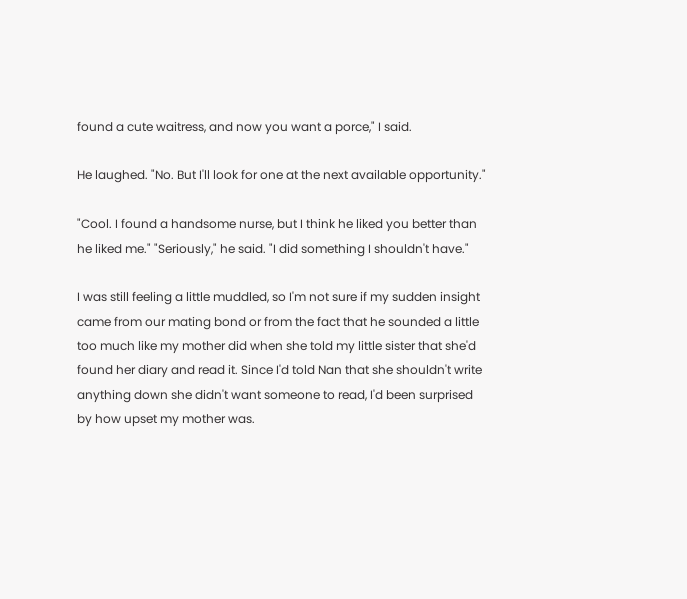found a cute waitress, and now you want a porce," I said.

He laughed. "No. But I'll look for one at the next available opportunity."

"Cool. I found a handsome nurse, but I think he liked you better than he liked me." "Seriously," he said. "I did something I shouldn't have."

I was still feeling a little muddled, so I'm not sure if my sudden insight came from our mating bond or from the fact that he sounded a little too much like my mother did when she told my little sister that she'd found her diary and read it. Since I'd told Nan that she shouldn't write anything down she didn't want someone to read, I'd been surprised by how upset my mother was.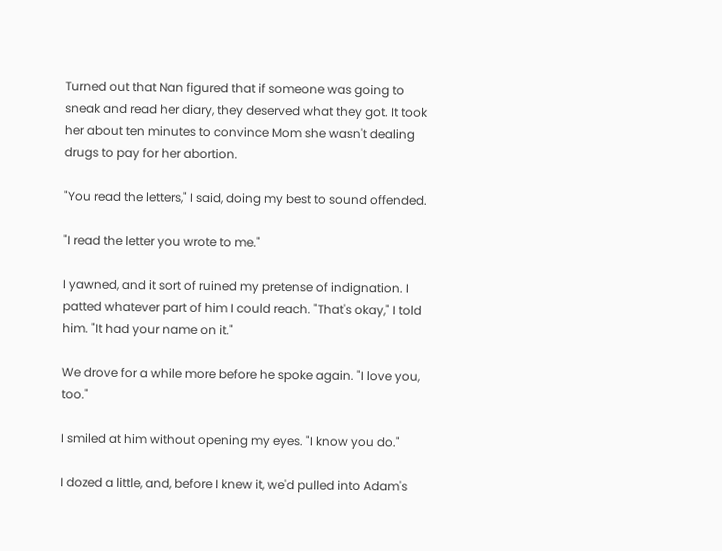Turned out that Nan figured that if someone was going to sneak and read her diary, they deserved what they got. It took her about ten minutes to convince Mom she wasn't dealing drugs to pay for her abortion.

"You read the letters," I said, doing my best to sound offended.

"I read the letter you wrote to me."

I yawned, and it sort of ruined my pretense of indignation. I patted whatever part of him I could reach. "That's okay," I told him. "It had your name on it."

We drove for a while more before he spoke again. "I love you, too."

I smiled at him without opening my eyes. "I know you do."

I dozed a little, and, before I knew it, we'd pulled into Adam's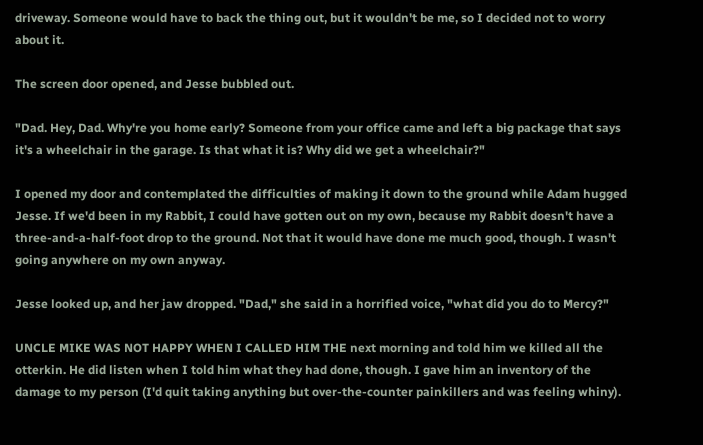driveway. Someone would have to back the thing out, but it wouldn't be me, so I decided not to worry about it.

The screen door opened, and Jesse bubbled out.

"Dad. Hey, Dad. Why're you home early? Someone from your office came and left a big package that says it's a wheelchair in the garage. Is that what it is? Why did we get a wheelchair?"

I opened my door and contemplated the difficulties of making it down to the ground while Adam hugged Jesse. If we'd been in my Rabbit, I could have gotten out on my own, because my Rabbit doesn't have a three-and-a-half-foot drop to the ground. Not that it would have done me much good, though. I wasn't going anywhere on my own anyway.

Jesse looked up, and her jaw dropped. "Dad," she said in a horrified voice, "what did you do to Mercy?"

UNCLE MIKE WAS NOT HAPPY WHEN I CALLED HIM THE next morning and told him we killed all the otterkin. He did listen when I told him what they had done, though. I gave him an inventory of the damage to my person (I'd quit taking anything but over-the-counter painkillers and was feeling whiny).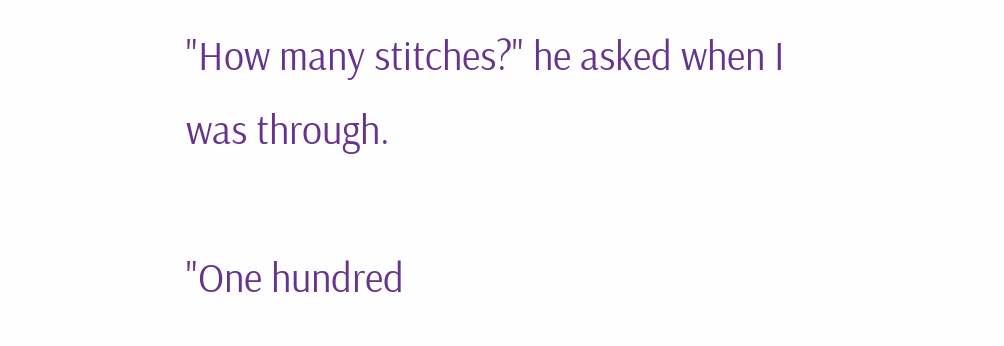"How many stitches?" he asked when I was through.

"One hundred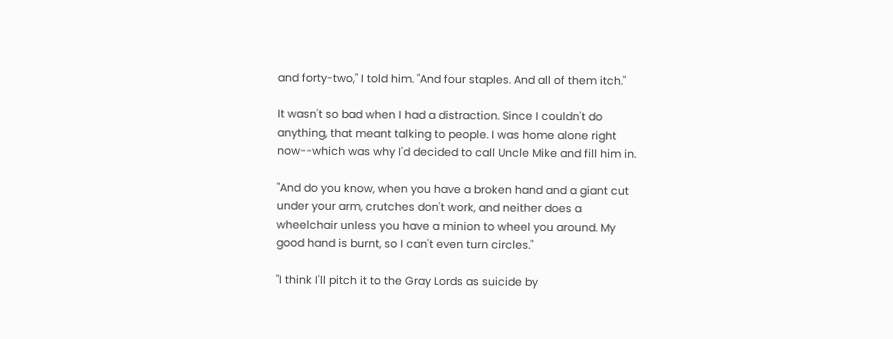and forty-two," I told him. "And four staples. And all of them itch."

It wasn't so bad when I had a distraction. Since I couldn't do anything, that meant talking to people. I was home alone right now--which was why I'd decided to call Uncle Mike and fill him in.

"And do you know, when you have a broken hand and a giant cut under your arm, crutches don't work, and neither does a wheelchair unless you have a minion to wheel you around. My good hand is burnt, so I can't even turn circles."

"I think I'll pitch it to the Gray Lords as suicide by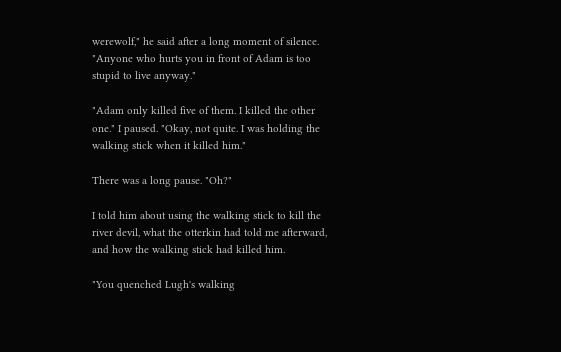werewolf," he said after a long moment of silence. "Anyone who hurts you in front of Adam is too stupid to live anyway."

"Adam only killed five of them. I killed the other one." I paused. "Okay, not quite. I was holding the walking stick when it killed him."

There was a long pause. "Oh?"

I told him about using the walking stick to kill the river devil, what the otterkin had told me afterward, and how the walking stick had killed him.

"You quenched Lugh's walking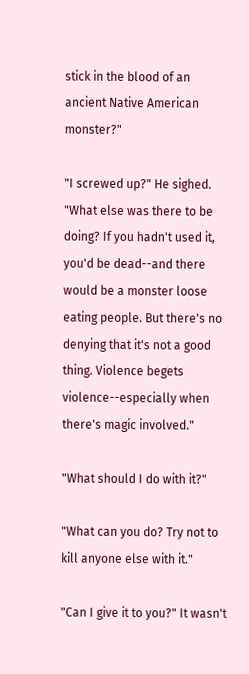stick in the blood of an ancient Native American monster?"

"I screwed up?" He sighed. "What else was there to be doing? If you hadn't used it, you'd be dead--and there would be a monster loose eating people. But there's no denying that it's not a good thing. Violence begets violence--especially when there's magic involved."

"What should I do with it?"

"What can you do? Try not to kill anyone else with it."

"Can I give it to you?" It wasn't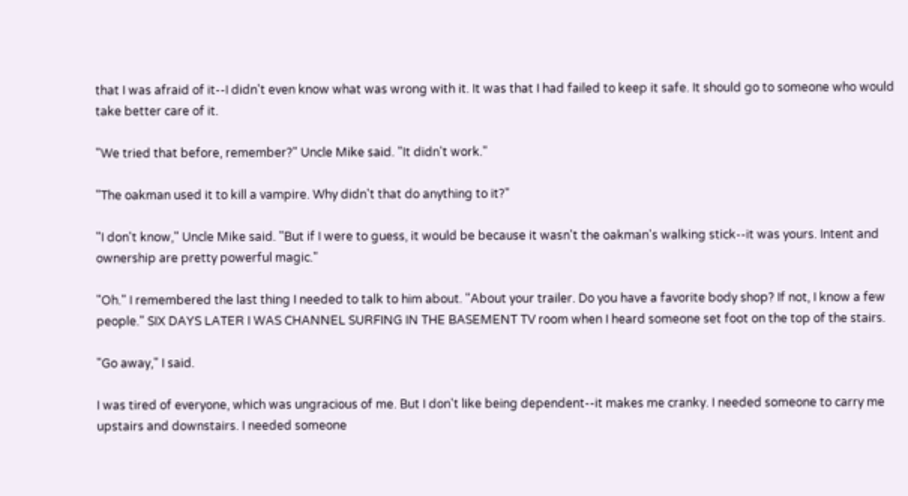that I was afraid of it--I didn't even know what was wrong with it. It was that I had failed to keep it safe. It should go to someone who would take better care of it.

"We tried that before, remember?" Uncle Mike said. "It didn't work."

"The oakman used it to kill a vampire. Why didn't that do anything to it?"

"I don't know," Uncle Mike said. "But if I were to guess, it would be because it wasn't the oakman's walking stick--it was yours. Intent and ownership are pretty powerful magic."

"Oh." I remembered the last thing I needed to talk to him about. "About your trailer. Do you have a favorite body shop? If not, I know a few people." SIX DAYS LATER I WAS CHANNEL SURFING IN THE BASEMENT TV room when I heard someone set foot on the top of the stairs.

"Go away," I said.

I was tired of everyone, which was ungracious of me. But I don't like being dependent--it makes me cranky. I needed someone to carry me upstairs and downstairs. I needed someone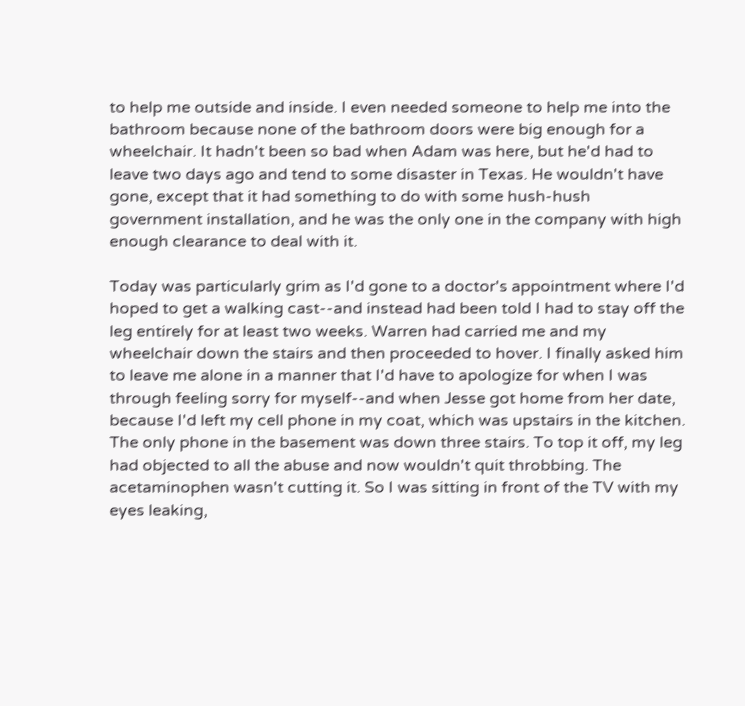to help me outside and inside. I even needed someone to help me into the bathroom because none of the bathroom doors were big enough for a wheelchair. It hadn't been so bad when Adam was here, but he'd had to leave two days ago and tend to some disaster in Texas. He wouldn't have gone, except that it had something to do with some hush-hush government installation, and he was the only one in the company with high enough clearance to deal with it.

Today was particularly grim as I'd gone to a doctor's appointment where I'd hoped to get a walking cast--and instead had been told I had to stay off the leg entirely for at least two weeks. Warren had carried me and my wheelchair down the stairs and then proceeded to hover. I finally asked him to leave me alone in a manner that I'd have to apologize for when I was through feeling sorry for myself--and when Jesse got home from her date, because I'd left my cell phone in my coat, which was upstairs in the kitchen. The only phone in the basement was down three stairs. To top it off, my leg had objected to all the abuse and now wouldn't quit throbbing. The acetaminophen wasn't cutting it. So I was sitting in front of the TV with my eyes leaking,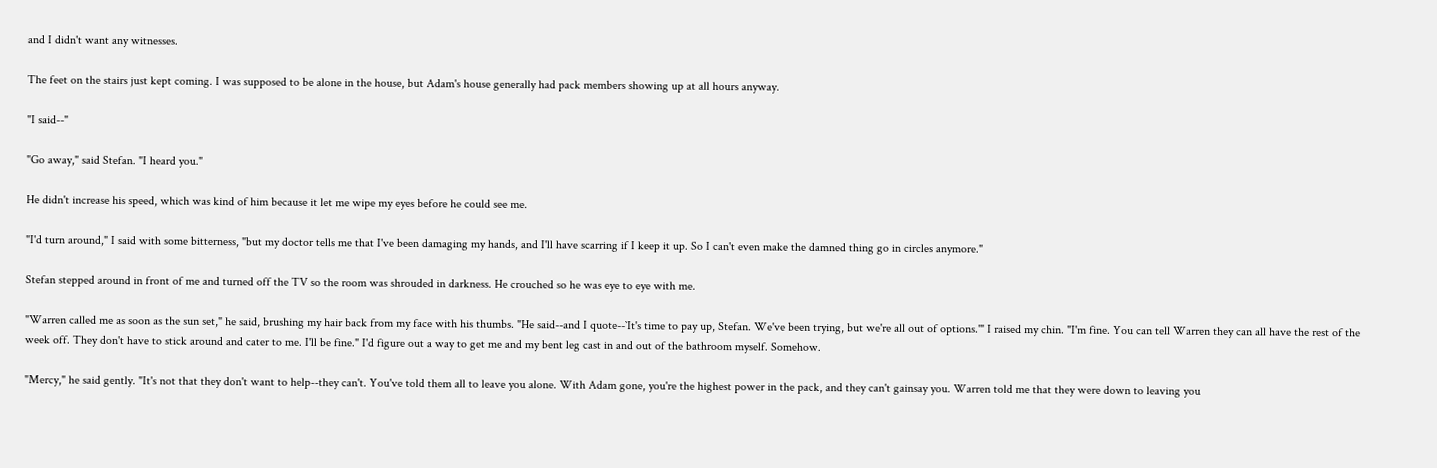and I didn't want any witnesses.

The feet on the stairs just kept coming. I was supposed to be alone in the house, but Adam's house generally had pack members showing up at all hours anyway.

"I said--"

"Go away," said Stefan. "I heard you."

He didn't increase his speed, which was kind of him because it let me wipe my eyes before he could see me.

"I'd turn around," I said with some bitterness, "but my doctor tells me that I've been damaging my hands, and I'll have scarring if I keep it up. So I can't even make the damned thing go in circles anymore."

Stefan stepped around in front of me and turned off the TV so the room was shrouded in darkness. He crouched so he was eye to eye with me.

"Warren called me as soon as the sun set," he said, brushing my hair back from my face with his thumbs. "He said--and I quote--`It's time to pay up, Stefan. We've been trying, but we're all out of options.'" I raised my chin. "I'm fine. You can tell Warren they can all have the rest of the week off. They don't have to stick around and cater to me. I'll be fine." I'd figure out a way to get me and my bent leg cast in and out of the bathroom myself. Somehow.

"Mercy," he said gently. "It's not that they don't want to help--they can't. You've told them all to leave you alone. With Adam gone, you're the highest power in the pack, and they can't gainsay you. Warren told me that they were down to leaving you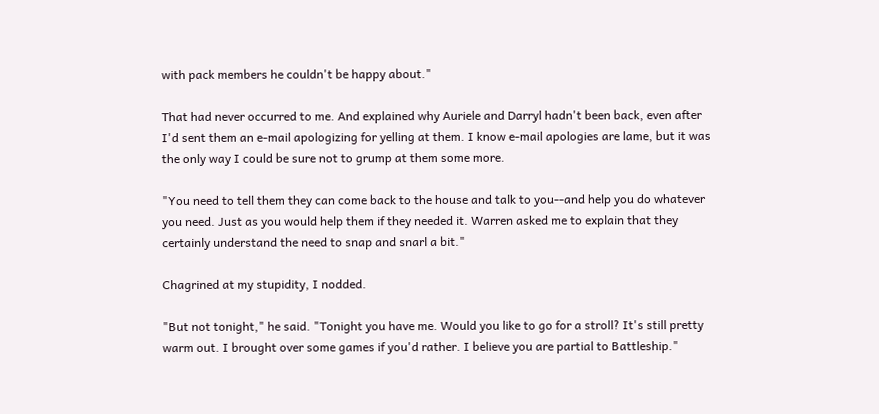with pack members he couldn't be happy about."

That had never occurred to me. And explained why Auriele and Darryl hadn't been back, even after I'd sent them an e-mail apologizing for yelling at them. I know e-mail apologies are lame, but it was the only way I could be sure not to grump at them some more.

"You need to tell them they can come back to the house and talk to you--and help you do whatever you need. Just as you would help them if they needed it. Warren asked me to explain that they certainly understand the need to snap and snarl a bit."

Chagrined at my stupidity, I nodded.

"But not tonight," he said. "Tonight you have me. Would you like to go for a stroll? It's still pretty warm out. I brought over some games if you'd rather. I believe you are partial to Battleship."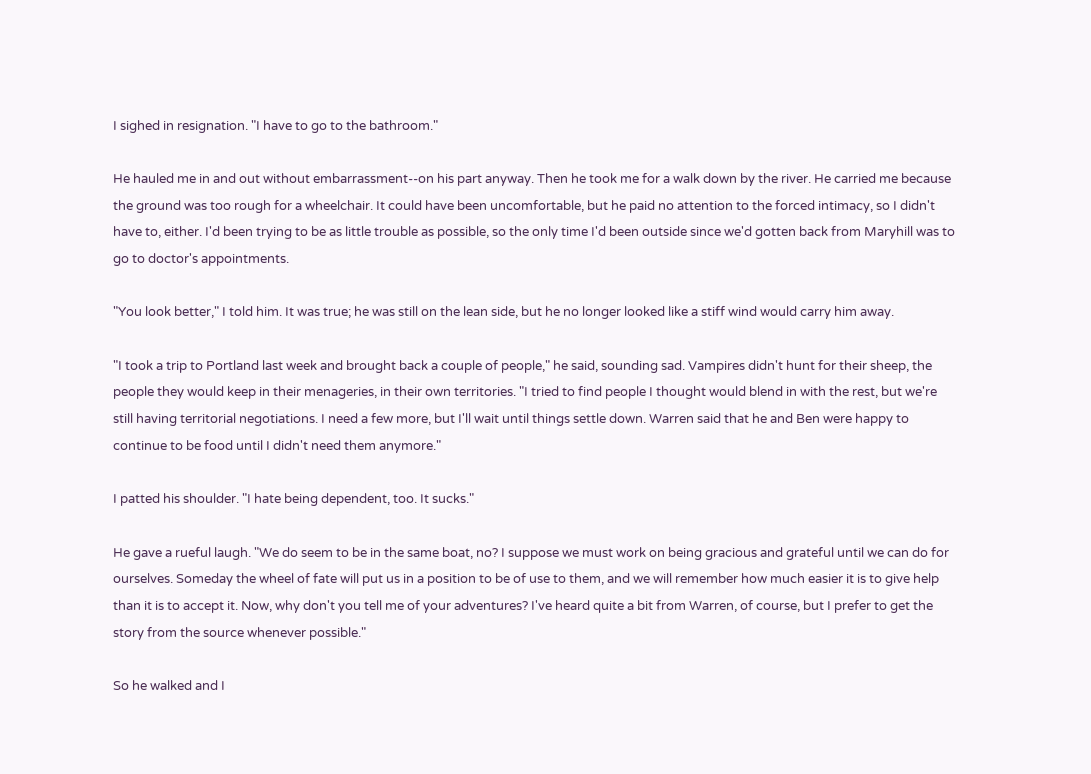I sighed in resignation. "I have to go to the bathroom."

He hauled me in and out without embarrassment--on his part anyway. Then he took me for a walk down by the river. He carried me because the ground was too rough for a wheelchair. It could have been uncomfortable, but he paid no attention to the forced intimacy, so I didn't have to, either. I'd been trying to be as little trouble as possible, so the only time I'd been outside since we'd gotten back from Maryhill was to go to doctor's appointments.

"You look better," I told him. It was true; he was still on the lean side, but he no longer looked like a stiff wind would carry him away.

"I took a trip to Portland last week and brought back a couple of people," he said, sounding sad. Vampires didn't hunt for their sheep, the people they would keep in their menageries, in their own territories. "I tried to find people I thought would blend in with the rest, but we're still having territorial negotiations. I need a few more, but I'll wait until things settle down. Warren said that he and Ben were happy to continue to be food until I didn't need them anymore."

I patted his shoulder. "I hate being dependent, too. It sucks."

He gave a rueful laugh. "We do seem to be in the same boat, no? I suppose we must work on being gracious and grateful until we can do for ourselves. Someday the wheel of fate will put us in a position to be of use to them, and we will remember how much easier it is to give help than it is to accept it. Now, why don't you tell me of your adventures? I've heard quite a bit from Warren, of course, but I prefer to get the story from the source whenever possible."

So he walked and I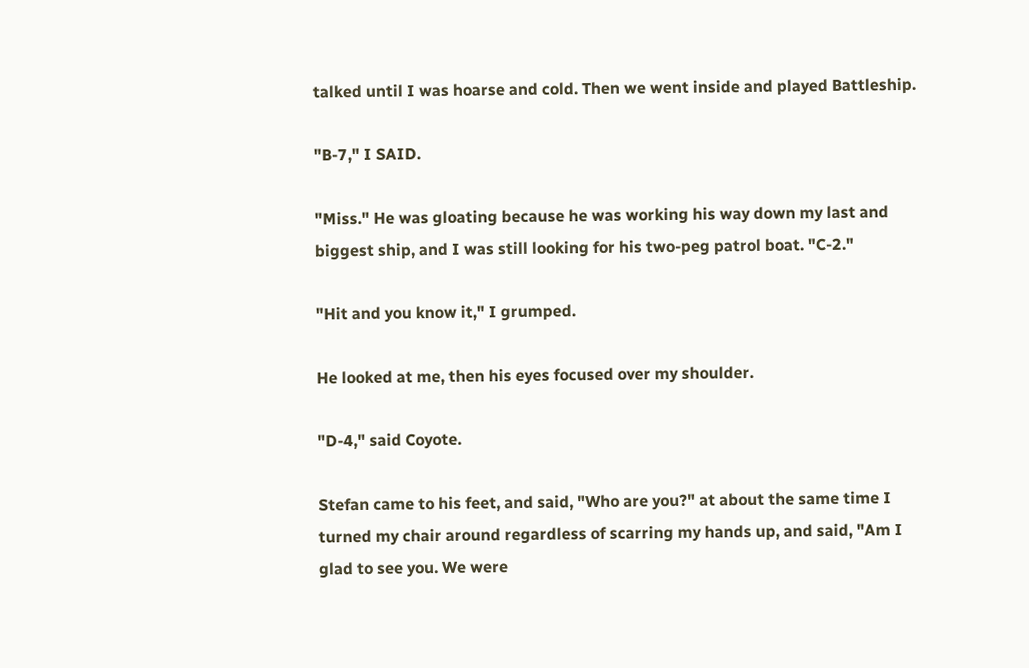talked until I was hoarse and cold. Then we went inside and played Battleship.

"B-7," I SAID.

"Miss." He was gloating because he was working his way down my last and biggest ship, and I was still looking for his two-peg patrol boat. "C-2."

"Hit and you know it," I grumped.

He looked at me, then his eyes focused over my shoulder.

"D-4," said Coyote.

Stefan came to his feet, and said, "Who are you?" at about the same time I turned my chair around regardless of scarring my hands up, and said, "Am I glad to see you. We were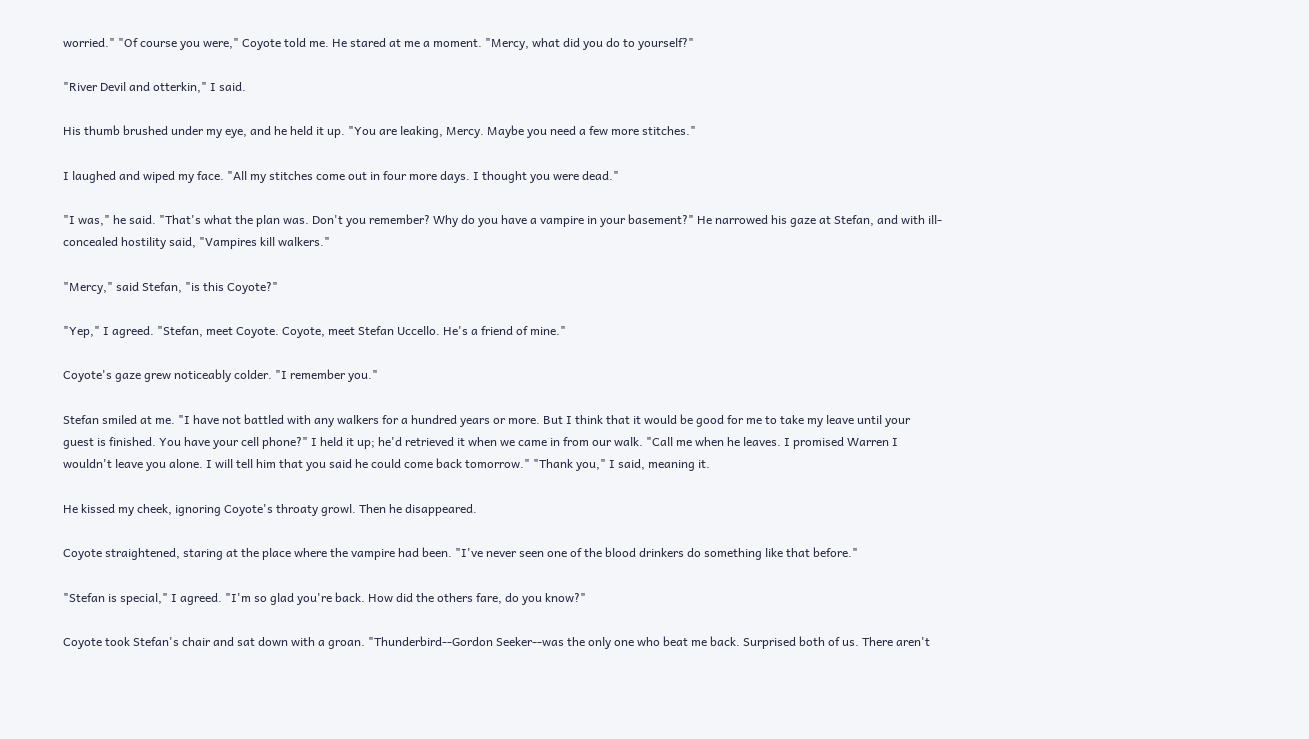worried." "Of course you were," Coyote told me. He stared at me a moment. "Mercy, what did you do to yourself?"

"River Devil and otterkin," I said.

His thumb brushed under my eye, and he held it up. "You are leaking, Mercy. Maybe you need a few more stitches."

I laughed and wiped my face. "All my stitches come out in four more days. I thought you were dead."

"I was," he said. "That's what the plan was. Don't you remember? Why do you have a vampire in your basement?" He narrowed his gaze at Stefan, and with ill-concealed hostility said, "Vampires kill walkers."

"Mercy," said Stefan, "is this Coyote?"

"Yep," I agreed. "Stefan, meet Coyote. Coyote, meet Stefan Uccello. He's a friend of mine."

Coyote's gaze grew noticeably colder. "I remember you."

Stefan smiled at me. "I have not battled with any walkers for a hundred years or more. But I think that it would be good for me to take my leave until your guest is finished. You have your cell phone?" I held it up; he'd retrieved it when we came in from our walk. "Call me when he leaves. I promised Warren I wouldn't leave you alone. I will tell him that you said he could come back tomorrow." "Thank you," I said, meaning it.

He kissed my cheek, ignoring Coyote's throaty growl. Then he disappeared.

Coyote straightened, staring at the place where the vampire had been. "I've never seen one of the blood drinkers do something like that before."

"Stefan is special," I agreed. "I'm so glad you're back. How did the others fare, do you know?"

Coyote took Stefan's chair and sat down with a groan. "Thunderbird--Gordon Seeker--was the only one who beat me back. Surprised both of us. There aren't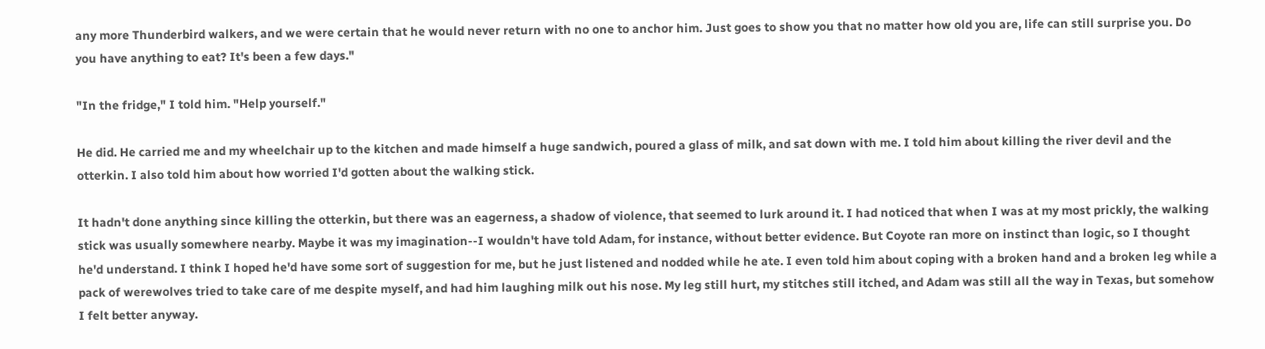any more Thunderbird walkers, and we were certain that he would never return with no one to anchor him. Just goes to show you that no matter how old you are, life can still surprise you. Do you have anything to eat? It's been a few days."

"In the fridge," I told him. "Help yourself."

He did. He carried me and my wheelchair up to the kitchen and made himself a huge sandwich, poured a glass of milk, and sat down with me. I told him about killing the river devil and the otterkin. I also told him about how worried I'd gotten about the walking stick.

It hadn't done anything since killing the otterkin, but there was an eagerness, a shadow of violence, that seemed to lurk around it. I had noticed that when I was at my most prickly, the walking stick was usually somewhere nearby. Maybe it was my imagination--I wouldn't have told Adam, for instance, without better evidence. But Coyote ran more on instinct than logic, so I thought he'd understand. I think I hoped he'd have some sort of suggestion for me, but he just listened and nodded while he ate. I even told him about coping with a broken hand and a broken leg while a pack of werewolves tried to take care of me despite myself, and had him laughing milk out his nose. My leg still hurt, my stitches still itched, and Adam was still all the way in Texas, but somehow I felt better anyway.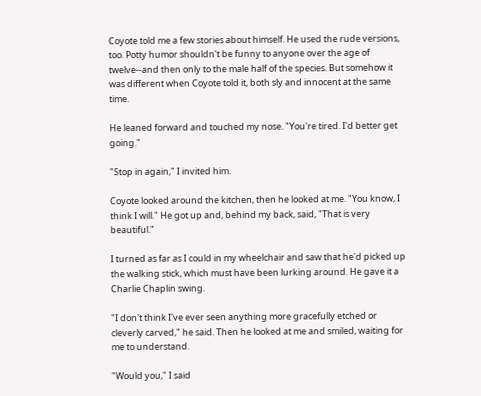Coyote told me a few stories about himself. He used the rude versions, too. Potty humor shouldn't be funny to anyone over the age of twelve--and then only to the male half of the species. But somehow it was different when Coyote told it, both sly and innocent at the same time.

He leaned forward and touched my nose. "You're tired. I'd better get going."

"Stop in again," I invited him.

Coyote looked around the kitchen, then he looked at me. "You know, I think I will." He got up and, behind my back, said, "That is very beautiful."

I turned as far as I could in my wheelchair and saw that he'd picked up the walking stick, which must have been lurking around. He gave it a Charlie Chaplin swing.

"I don't think I've ever seen anything more gracefully etched or cleverly carved," he said. Then he looked at me and smiled, waiting for me to understand.

"Would you," I said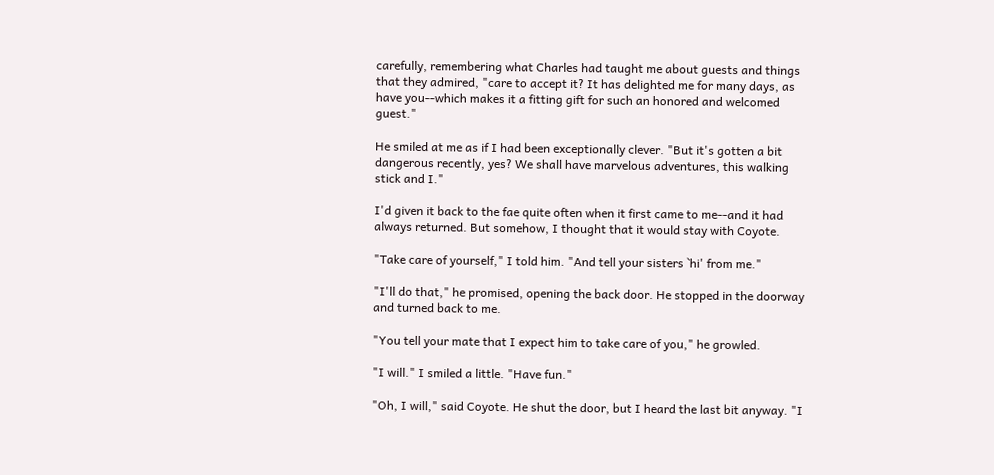carefully, remembering what Charles had taught me about guests and things that they admired, "care to accept it? It has delighted me for many days, as have you--which makes it a fitting gift for such an honored and welcomed guest."

He smiled at me as if I had been exceptionally clever. "But it's gotten a bit dangerous recently, yes? We shall have marvelous adventures, this walking stick and I."

I'd given it back to the fae quite often when it first came to me--and it had always returned. But somehow, I thought that it would stay with Coyote.

"Take care of yourself," I told him. "And tell your sisters `hi' from me."

"I'll do that," he promised, opening the back door. He stopped in the doorway and turned back to me.

"You tell your mate that I expect him to take care of you," he growled.

"I will." I smiled a little. "Have fun."

"Oh, I will," said Coyote. He shut the door, but I heard the last bit anyway. "I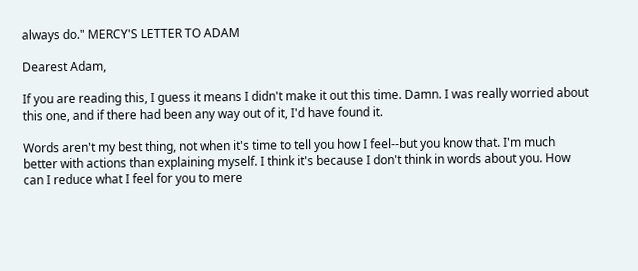always do." MERCY'S LETTER TO ADAM

Dearest Adam,

If you are reading this, I guess it means I didn't make it out this time. Damn. I was really worried about this one, and if there had been any way out of it, I'd have found it.

Words aren't my best thing, not when it's time to tell you how I feel--but you know that. I'm much better with actions than explaining myself. I think it's because I don't think in words about you. How can I reduce what I feel for you to mere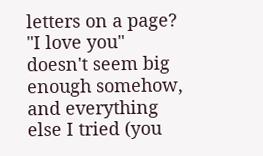letters on a page? "I love you" doesn't seem big enough somehow, and everything else I tried (you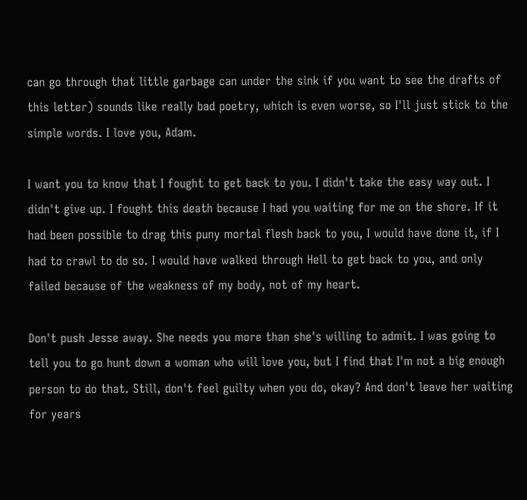can go through that little garbage can under the sink if you want to see the drafts of this letter) sounds like really bad poetry, which is even worse, so I'll just stick to the simple words. I love you, Adam.

I want you to know that I fought to get back to you. I didn't take the easy way out. I didn't give up. I fought this death because I had you waiting for me on the shore. If it had been possible to drag this puny mortal flesh back to you, I would have done it, if I had to crawl to do so. I would have walked through Hell to get back to you, and only failed because of the weakness of my body, not of my heart.

Don't push Jesse away. She needs you more than she's willing to admit. I was going to tell you to go hunt down a woman who will love you, but I find that I'm not a big enough person to do that. Still, don't feel guilty when you do, okay? And don't leave her waiting for years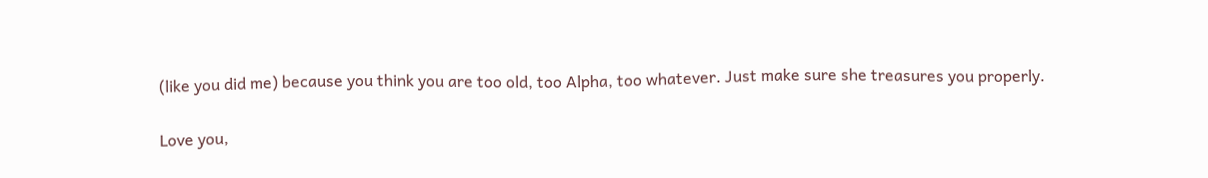(like you did me) because you think you are too old, too Alpha, too whatever. Just make sure she treasures you properly.

Love you,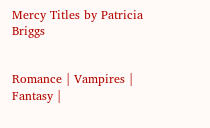Mercy Titles by Patricia Briggs


Romance | Vampires | Fantasy |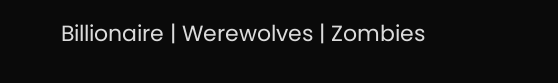Billionaire | Werewolves | Zombies